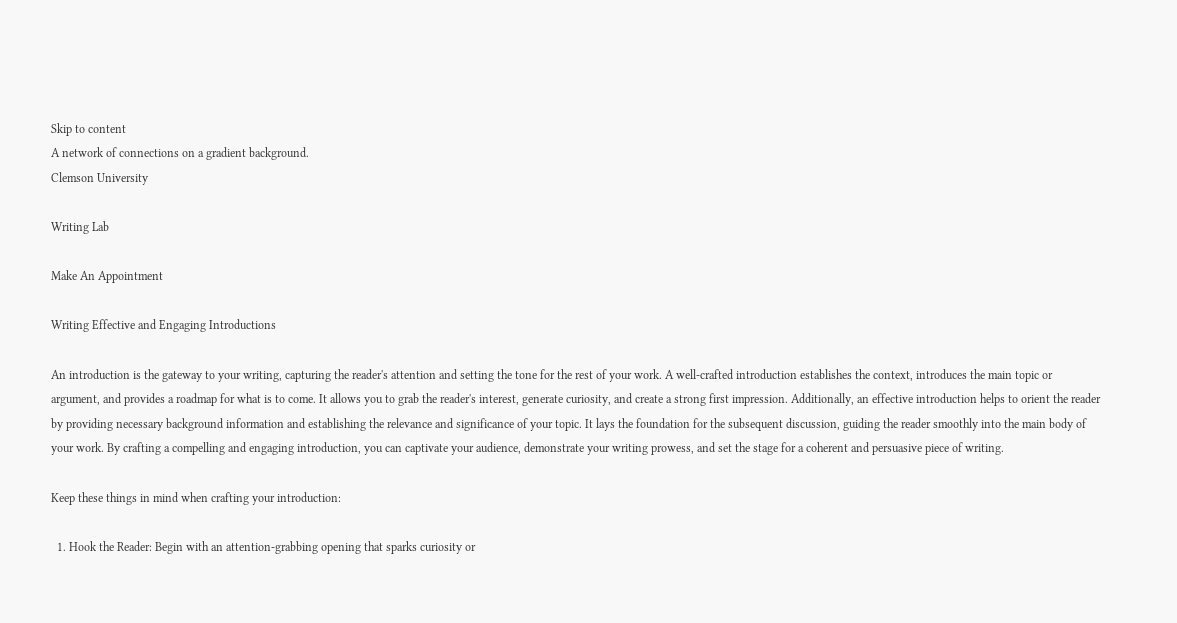Skip to content
A network of connections on a gradient background.
Clemson University

Writing Lab

Make An Appointment

Writing Effective and Engaging Introductions

An introduction is the gateway to your writing, capturing the reader's attention and setting the tone for the rest of your work. A well-crafted introduction establishes the context, introduces the main topic or argument, and provides a roadmap for what is to come. It allows you to grab the reader's interest, generate curiosity, and create a strong first impression. Additionally, an effective introduction helps to orient the reader by providing necessary background information and establishing the relevance and significance of your topic. It lays the foundation for the subsequent discussion, guiding the reader smoothly into the main body of your work. By crafting a compelling and engaging introduction, you can captivate your audience, demonstrate your writing prowess, and set the stage for a coherent and persuasive piece of writing.

Keep these things in mind when crafting your introduction:

  1. Hook the Reader: Begin with an attention-grabbing opening that sparks curiosity or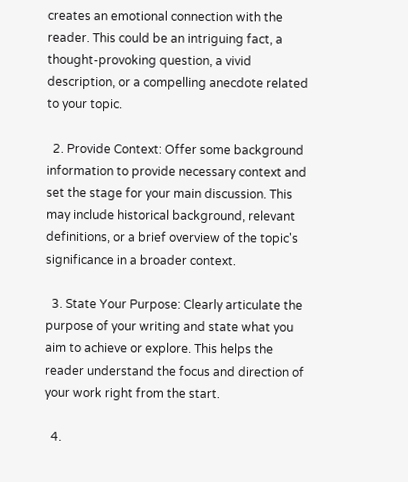creates an emotional connection with the reader. This could be an intriguing fact, a thought-provoking question, a vivid description, or a compelling anecdote related to your topic.

  2. Provide Context: Offer some background information to provide necessary context and set the stage for your main discussion. This may include historical background, relevant definitions, or a brief overview of the topic's significance in a broader context.

  3. State Your Purpose: Clearly articulate the purpose of your writing and state what you aim to achieve or explore. This helps the reader understand the focus and direction of your work right from the start.

  4.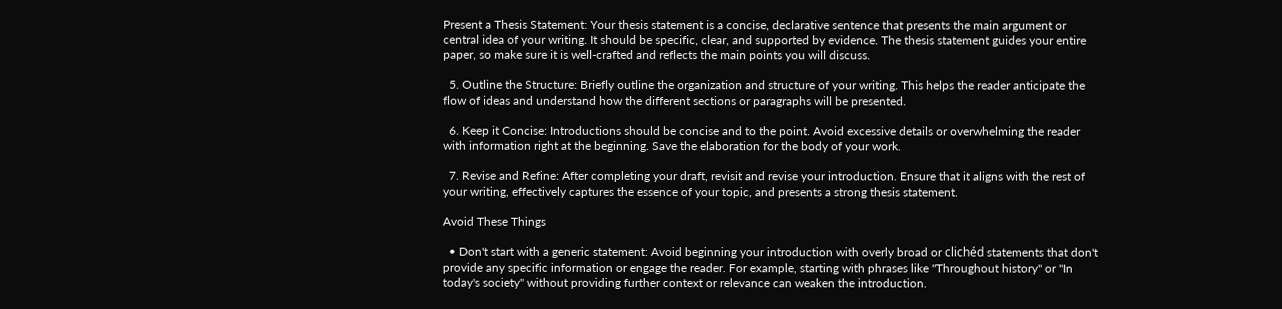Present a Thesis Statement: Your thesis statement is a concise, declarative sentence that presents the main argument or central idea of your writing. It should be specific, clear, and supported by evidence. The thesis statement guides your entire paper, so make sure it is well-crafted and reflects the main points you will discuss.

  5. Outline the Structure: Briefly outline the organization and structure of your writing. This helps the reader anticipate the flow of ideas and understand how the different sections or paragraphs will be presented.

  6. Keep it Concise: Introductions should be concise and to the point. Avoid excessive details or overwhelming the reader with information right at the beginning. Save the elaboration for the body of your work.

  7. Revise and Refine: After completing your draft, revisit and revise your introduction. Ensure that it aligns with the rest of your writing, effectively captures the essence of your topic, and presents a strong thesis statement.

Avoid These Things

  • Don't start with a generic statement: Avoid beginning your introduction with overly broad or clichéd statements that don't provide any specific information or engage the reader. For example, starting with phrases like "Throughout history" or "In today's society" without providing further context or relevance can weaken the introduction.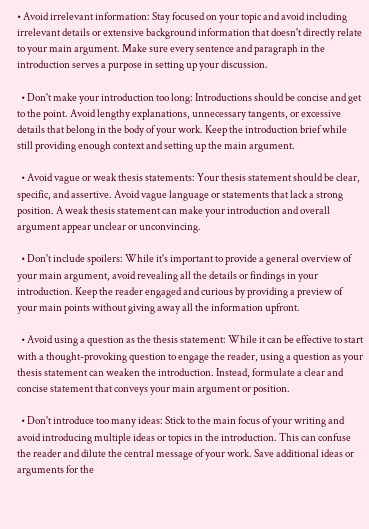• Avoid irrelevant information: Stay focused on your topic and avoid including irrelevant details or extensive background information that doesn't directly relate to your main argument. Make sure every sentence and paragraph in the introduction serves a purpose in setting up your discussion.

  • Don't make your introduction too long: Introductions should be concise and get to the point. Avoid lengthy explanations, unnecessary tangents, or excessive details that belong in the body of your work. Keep the introduction brief while still providing enough context and setting up the main argument.

  • Avoid vague or weak thesis statements: Your thesis statement should be clear, specific, and assertive. Avoid vague language or statements that lack a strong position. A weak thesis statement can make your introduction and overall argument appear unclear or unconvincing.

  • Don't include spoilers: While it's important to provide a general overview of your main argument, avoid revealing all the details or findings in your introduction. Keep the reader engaged and curious by providing a preview of your main points without giving away all the information upfront.

  • Avoid using a question as the thesis statement: While it can be effective to start with a thought-provoking question to engage the reader, using a question as your thesis statement can weaken the introduction. Instead, formulate a clear and concise statement that conveys your main argument or position.

  • Don't introduce too many ideas: Stick to the main focus of your writing and avoid introducing multiple ideas or topics in the introduction. This can confuse the reader and dilute the central message of your work. Save additional ideas or arguments for the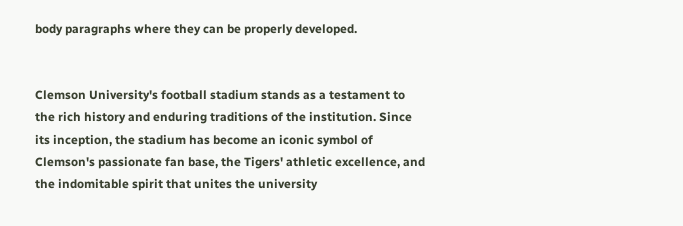body paragraphs where they can be properly developed.


Clemson University's football stadium stands as a testament to the rich history and enduring traditions of the institution. Since its inception, the stadium has become an iconic symbol of Clemson's passionate fan base, the Tigers' athletic excellence, and the indomitable spirit that unites the university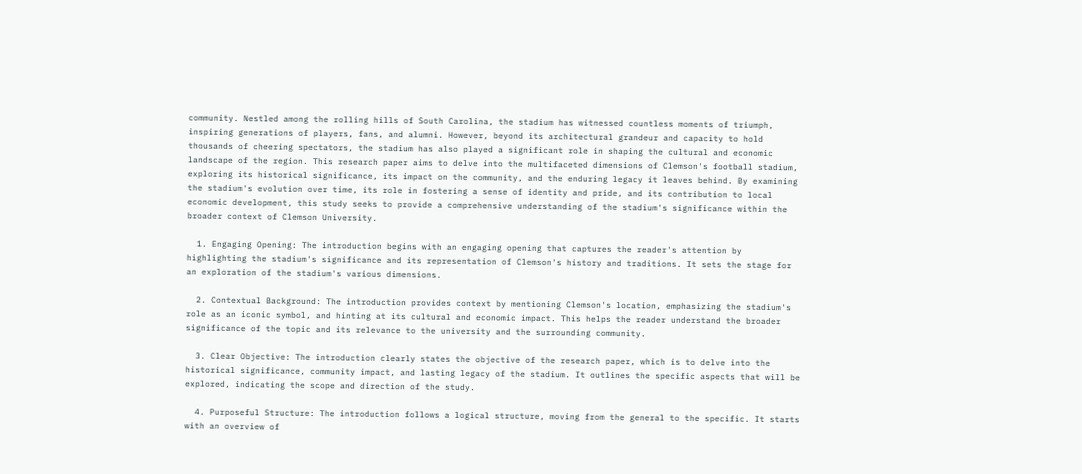community. Nestled among the rolling hills of South Carolina, the stadium has witnessed countless moments of triumph, inspiring generations of players, fans, and alumni. However, beyond its architectural grandeur and capacity to hold thousands of cheering spectators, the stadium has also played a significant role in shaping the cultural and economic landscape of the region. This research paper aims to delve into the multifaceted dimensions of Clemson's football stadium, exploring its historical significance, its impact on the community, and the enduring legacy it leaves behind. By examining the stadium's evolution over time, its role in fostering a sense of identity and pride, and its contribution to local economic development, this study seeks to provide a comprehensive understanding of the stadium's significance within the broader context of Clemson University.

  1. Engaging Opening: The introduction begins with an engaging opening that captures the reader's attention by highlighting the stadium's significance and its representation of Clemson's history and traditions. It sets the stage for an exploration of the stadium's various dimensions.

  2. Contextual Background: The introduction provides context by mentioning Clemson's location, emphasizing the stadium's role as an iconic symbol, and hinting at its cultural and economic impact. This helps the reader understand the broader significance of the topic and its relevance to the university and the surrounding community.

  3. Clear Objective: The introduction clearly states the objective of the research paper, which is to delve into the historical significance, community impact, and lasting legacy of the stadium. It outlines the specific aspects that will be explored, indicating the scope and direction of the study.

  4. Purposeful Structure: The introduction follows a logical structure, moving from the general to the specific. It starts with an overview of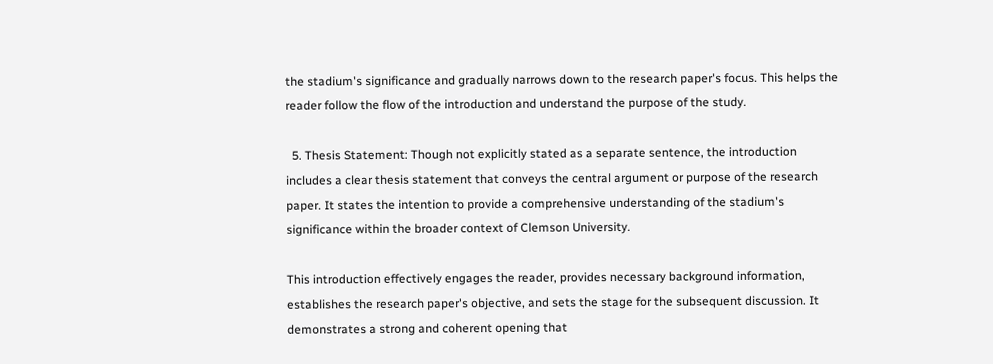the stadium's significance and gradually narrows down to the research paper's focus. This helps the reader follow the flow of the introduction and understand the purpose of the study.

  5. Thesis Statement: Though not explicitly stated as a separate sentence, the introduction includes a clear thesis statement that conveys the central argument or purpose of the research paper. It states the intention to provide a comprehensive understanding of the stadium's significance within the broader context of Clemson University.

This introduction effectively engages the reader, provides necessary background information, establishes the research paper's objective, and sets the stage for the subsequent discussion. It demonstrates a strong and coherent opening that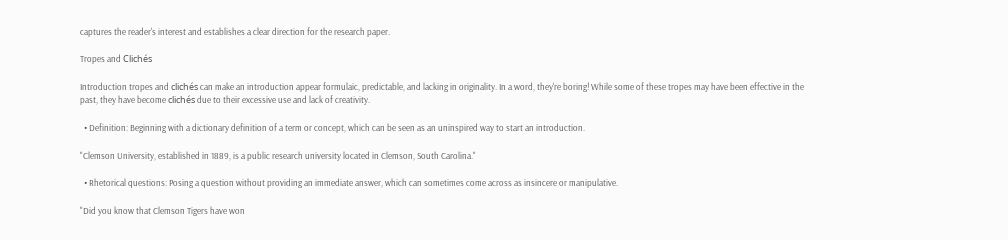captures the reader's interest and establishes a clear direction for the research paper.

Tropes and Clichés

Introduction tropes and clichés can make an introduction appear formulaic, predictable, and lacking in originality. In a word, they're boring! While some of these tropes may have been effective in the past, they have become clichés due to their excessive use and lack of creativity.

  • Definition: Beginning with a dictionary definition of a term or concept, which can be seen as an uninspired way to start an introduction.

"Clemson University, established in 1889, is a public research university located in Clemson, South Carolina."

  • Rhetorical questions: Posing a question without providing an immediate answer, which can sometimes come across as insincere or manipulative.

"Did you know that Clemson Tigers have won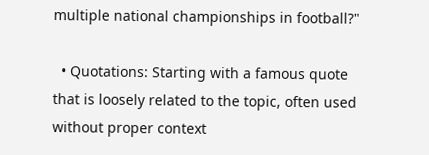multiple national championships in football?"

  • Quotations: Starting with a famous quote that is loosely related to the topic, often used without proper context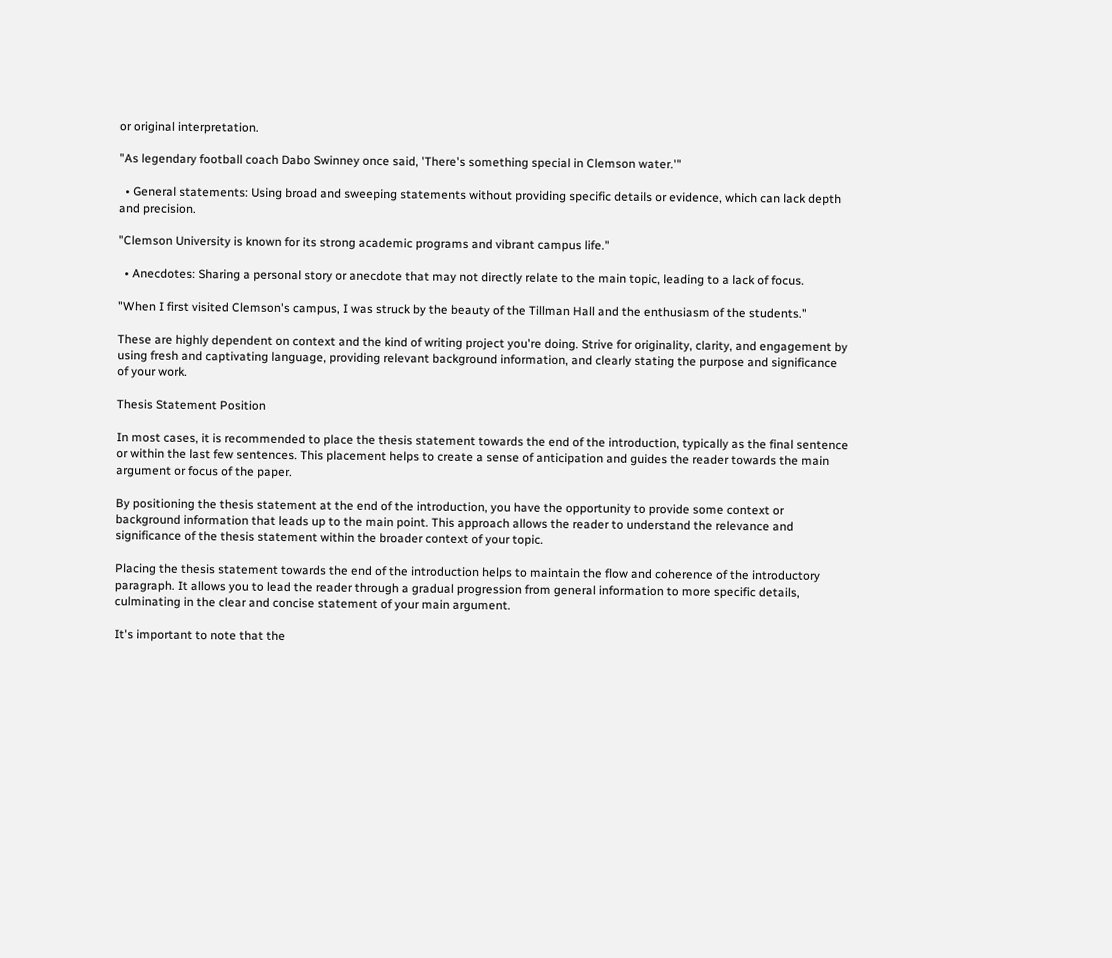or original interpretation.

"As legendary football coach Dabo Swinney once said, 'There's something special in Clemson water.'"

  • General statements: Using broad and sweeping statements without providing specific details or evidence, which can lack depth and precision.

"Clemson University is known for its strong academic programs and vibrant campus life."

  • Anecdotes: Sharing a personal story or anecdote that may not directly relate to the main topic, leading to a lack of focus.

"When I first visited Clemson's campus, I was struck by the beauty of the Tillman Hall and the enthusiasm of the students."

These are highly dependent on context and the kind of writing project you're doing. Strive for originality, clarity, and engagement by using fresh and captivating language, providing relevant background information, and clearly stating the purpose and significance of your work.

Thesis Statement Position

In most cases, it is recommended to place the thesis statement towards the end of the introduction, typically as the final sentence or within the last few sentences. This placement helps to create a sense of anticipation and guides the reader towards the main argument or focus of the paper.

By positioning the thesis statement at the end of the introduction, you have the opportunity to provide some context or background information that leads up to the main point. This approach allows the reader to understand the relevance and significance of the thesis statement within the broader context of your topic.

Placing the thesis statement towards the end of the introduction helps to maintain the flow and coherence of the introductory paragraph. It allows you to lead the reader through a gradual progression from general information to more specific details, culminating in the clear and concise statement of your main argument.

It's important to note that the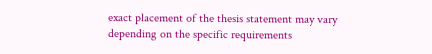exact placement of the thesis statement may vary depending on the specific requirements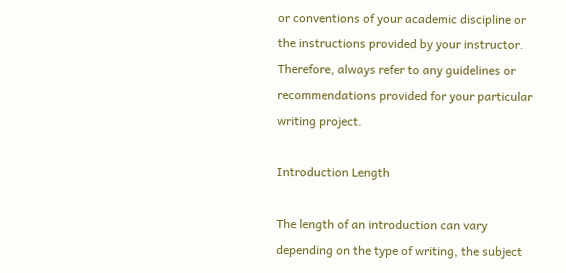or conventions of your academic discipline or the instructions provided by your instructor. Therefore, always refer to any guidelines or recommendations provided for your particular writing project.

Introduction Length

The length of an introduction can vary depending on the type of writing, the subject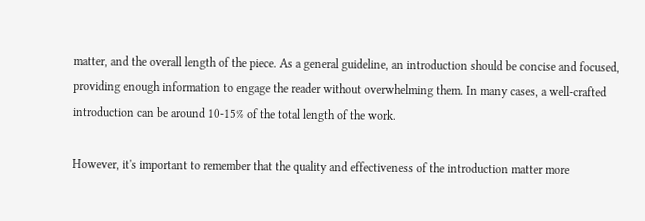matter, and the overall length of the piece. As a general guideline, an introduction should be concise and focused, providing enough information to engage the reader without overwhelming them. In many cases, a well-crafted introduction can be around 10-15% of the total length of the work.

However, it's important to remember that the quality and effectiveness of the introduction matter more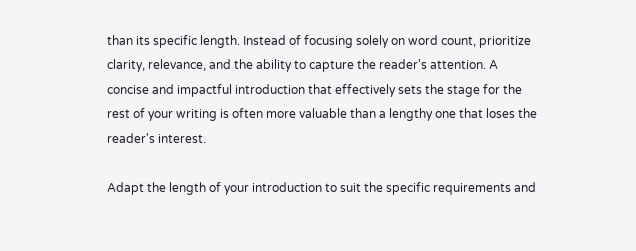than its specific length. Instead of focusing solely on word count, prioritize clarity, relevance, and the ability to capture the reader's attention. A concise and impactful introduction that effectively sets the stage for the rest of your writing is often more valuable than a lengthy one that loses the reader's interest.

Adapt the length of your introduction to suit the specific requirements and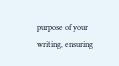purpose of your writing, ensuring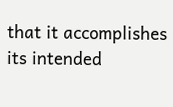that it accomplishes its intended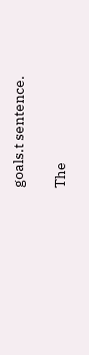goals.t sentence.

The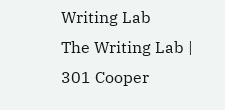Writing Lab
The Writing Lab | 301 Cooper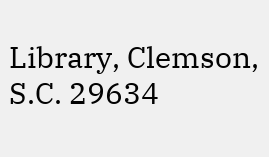Library, Clemson, S.C. 29634